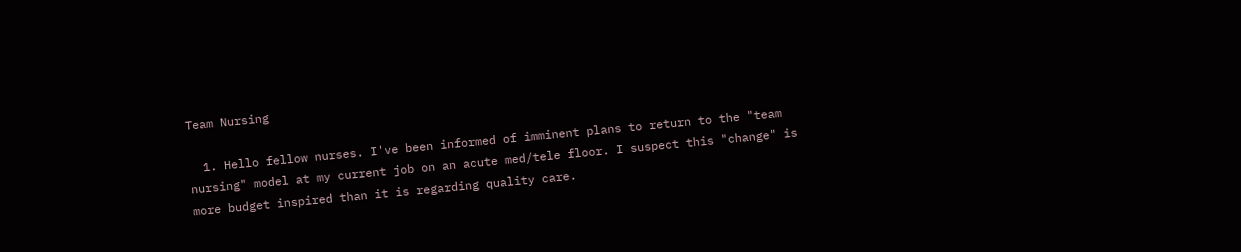Team Nursing

  1. Hello fellow nurses. I've been informed of imminent plans to return to the "team nursing" model at my current job on an acute med/tele floor. I suspect this "change" is more budget inspired than it is regarding quality care.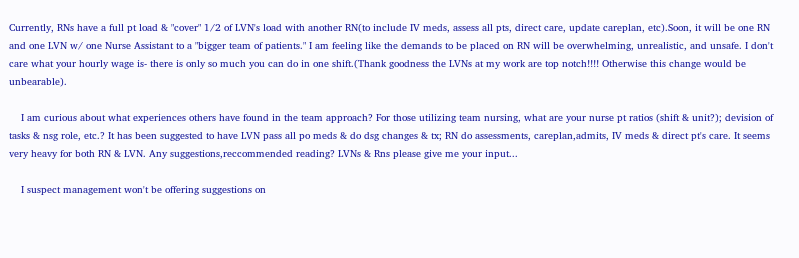Currently, RNs have a full pt load & "cover" 1/2 of LVN's load with another RN(to include IV meds, assess all pts, direct care, update careplan, etc).Soon, it will be one RN and one LVN w/ one Nurse Assistant to a "bigger team of patients." I am feeling like the demands to be placed on RN will be overwhelming, unrealistic, and unsafe. I don't care what your hourly wage is- there is only so much you can do in one shift.(Thank goodness the LVNs at my work are top notch!!!! Otherwise this change would be unbearable).

    I am curious about what experiences others have found in the team approach? For those utilizing team nursing, what are your nurse pt ratios (shift & unit?); devision of tasks & nsg role, etc.? It has been suggested to have LVN pass all po meds & do dsg changes & tx; RN do assessments, careplan,admits, IV meds & direct pt's care. It seems very heavy for both RN & LVN. Any suggestions,reccommended reading? LVNs & Rns please give me your input...

    I suspect management won't be offering suggestions on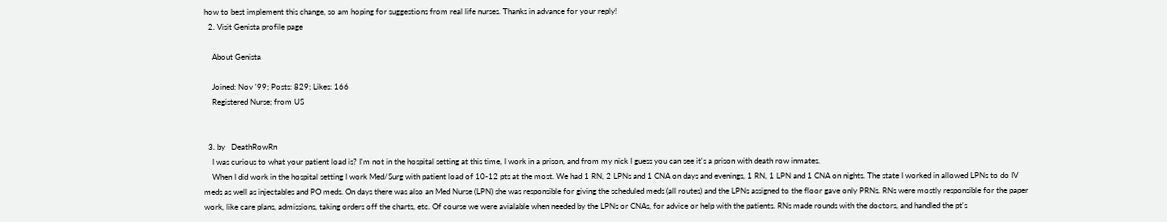how to best implement this change, so am hoping for suggestions from real life nurses. Thanks in advance for your reply!
  2. Visit Genista profile page

    About Genista

    Joined: Nov '99; Posts: 829; Likes: 166
    Registered Nurse; from US


  3. by   DeathRowRn
    I was curious to what your patient load is? I'm not in the hospital setting at this time, I work in a prison, and from my nick I guess you can see it's a prison with death row inmates.
    When I did work in the hospital setting I work Med/Surg with patient load of 10-12 pts at the most. We had 1 RN, 2 LPNs and 1 CNA on days and evenings, 1 RN, 1 LPN and 1 CNA on nights. The state I worked in allowed LPNs to do IV meds as well as injectables and PO meds. On days there was also an Med Nurse (LPN) she was responsible for giving the scheduled meds (all routes) and the LPNs assigned to the floor gave only PRNs. RNs were mostly responsible for the paper work, like care plans, admissions, taking orders off the charts, etc. Of course we were avialable when needed by the LPNs or CNAs, for advice or help with the patients. RNs made rounds with the doctors, and handled the pt's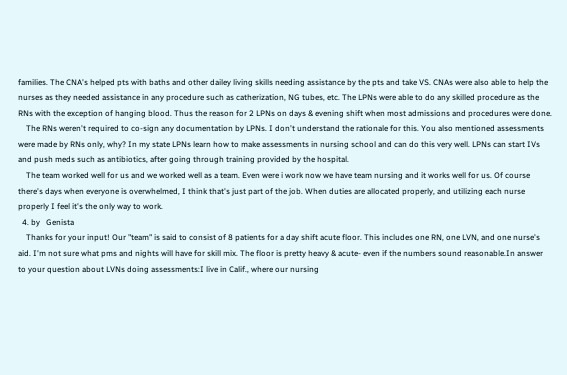families. The CNA's helped pts with baths and other dailey living skills needing assistance by the pts and take VS. CNAs were also able to help the nurses as they needed assistance in any procedure such as catherization, NG tubes, etc. The LPNs were able to do any skilled procedure as the RNs with the exception of hanging blood. Thus the reason for 2 LPNs on days & evening shift when most admissions and procedures were done.
    The RNs weren't required to co-sign any documentation by LPNs. I don't understand the rationale for this. You also mentioned assessments were made by RNs only, why? In my state LPNs learn how to make assessments in nursing school and can do this very well. LPNs can start IVs and push meds such as antibiotics, after going through training provided by the hospital.
    The team worked well for us and we worked well as a team. Even were i work now we have team nursing and it works well for us. Of course there's days when everyone is overwhelmed, I think that's just part of the job. When duties are allocated properly, and utilizing each nurse properly I feel it's the only way to work.
  4. by   Genista
    Thanks for your input! Our "team" is said to consist of 8 patients for a day shift acute floor. This includes one RN, one LVN, and one nurse's aid. I'm not sure what pms and nights will have for skill mix. The floor is pretty heavy & acute- even if the numbers sound reasonable.In answer to your question about LVNs doing assessments:I live in Calif., where our nursing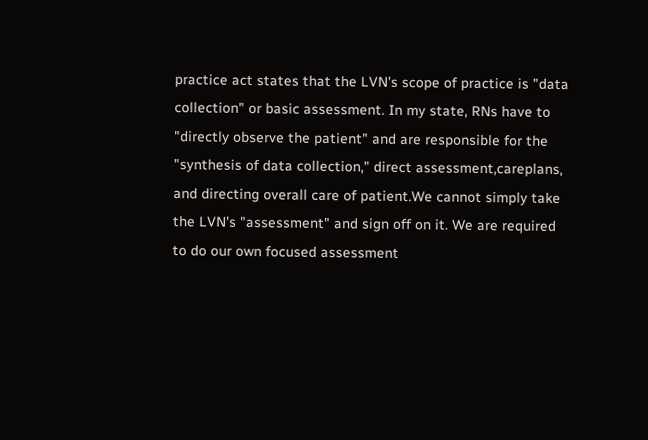practice act states that the LVN's scope of practice is "data collection" or basic assessment. In my state, RNs have to "directly observe the patient" and are responsible for the "synthesis of data collection," direct assessment,careplans, and directing overall care of patient.We cannot simply take the LVN's "assessment" and sign off on it. We are required to do our own focused assessment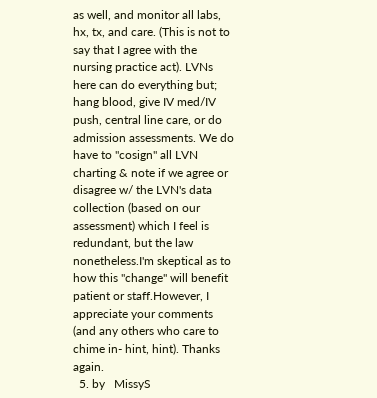as well, and monitor all labs, hx, tx, and care. (This is not to say that I agree with the nursing practice act). LVNs here can do everything but; hang blood, give IV med/IV push, central line care, or do admission assessments. We do have to "cosign" all LVN charting & note if we agree or disagree w/ the LVN's data collection (based on our assessment) which I feel is redundant, but the law nonetheless.I'm skeptical as to how this "change" will benefit patient or staff.However, I appreciate your comments (and any others who care to chime in- hint, hint). Thanks again.
  5. by   MissyS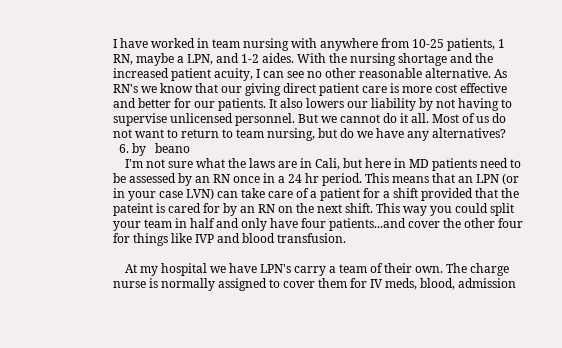I have worked in team nursing with anywhere from 10-25 patients, 1 RN, maybe a LPN, and 1-2 aides. With the nursing shortage and the increased patient acuity, I can see no other reasonable alternative. As RN's we know that our giving direct patient care is more cost effective and better for our patients. It also lowers our liability by not having to supervise unlicensed personnel. But we cannot do it all. Most of us do not want to return to team nursing, but do we have any alternatives?
  6. by   beano
    I'm not sure what the laws are in Cali, but here in MD patients need to be assessed by an RN once in a 24 hr period. This means that an LPN (or in your case LVN) can take care of a patient for a shift provided that the pateint is cared for by an RN on the next shift. This way you could split your team in half and only have four patients...and cover the other four for things like IVP and blood transfusion.

    At my hospital we have LPN's carry a team of their own. The charge nurse is normally assigned to cover them for IV meds, blood, admission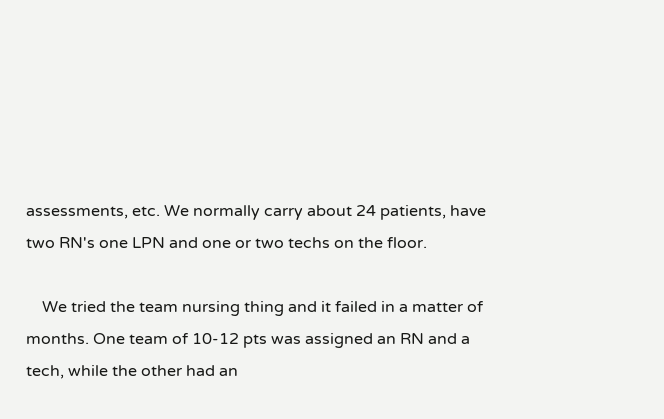assessments, etc. We normally carry about 24 patients, have two RN's one LPN and one or two techs on the floor.

    We tried the team nursing thing and it failed in a matter of months. One team of 10-12 pts was assigned an RN and a tech, while the other had an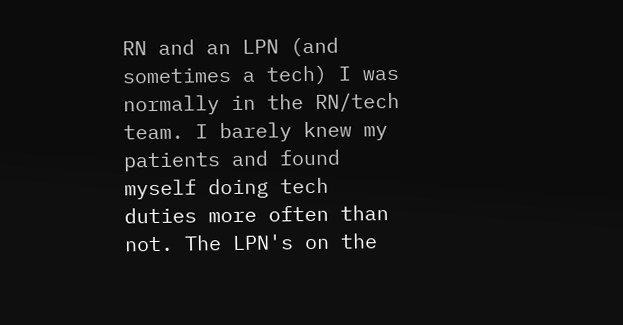RN and an LPN (and sometimes a tech) I was normally in the RN/tech team. I barely knew my patients and found myself doing tech duties more often than not. The LPN's on the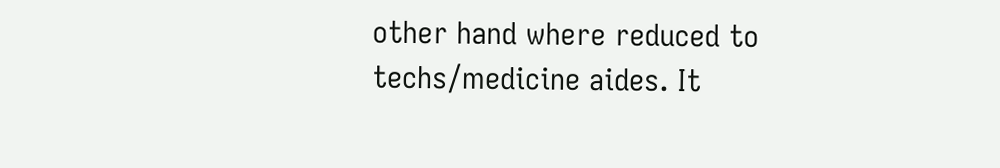other hand where reduced to techs/medicine aides. It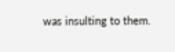was insulting to them.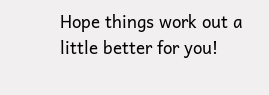Hope things work out a little better for you!